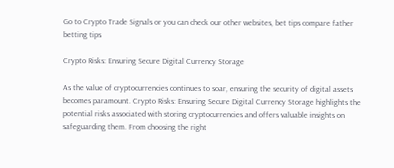Go to Crypto Trade Signals or you can check our other websites, bet tips compare father betting tips

Crypto Risks: Ensuring Secure Digital Currency Storage

As the value of cryptocurrencies continues to soar, ensuring the security of digital assets becomes paramount. Crypto Risks: Ensuring Secure Digital Currency Storage highlights the potential risks associated with storing cryptocurrencies and offers valuable insights on safeguarding them. From choosing the right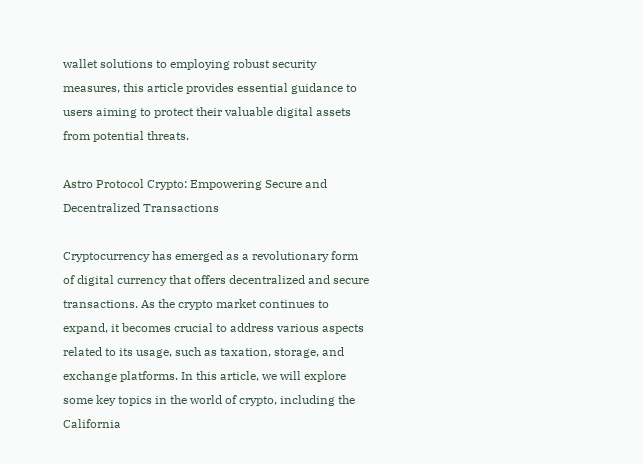wallet solutions to employing robust security measures, this article provides essential guidance to users aiming to protect their valuable digital assets from potential threats.

Astro Protocol Crypto: Empowering Secure and Decentralized Transactions

Cryptocurrency has emerged as a revolutionary form of digital currency that offers decentralized and secure transactions. As the crypto market continues to expand, it becomes crucial to address various aspects related to its usage, such as taxation, storage, and exchange platforms. In this article, we will explore some key topics in the world of crypto, including the California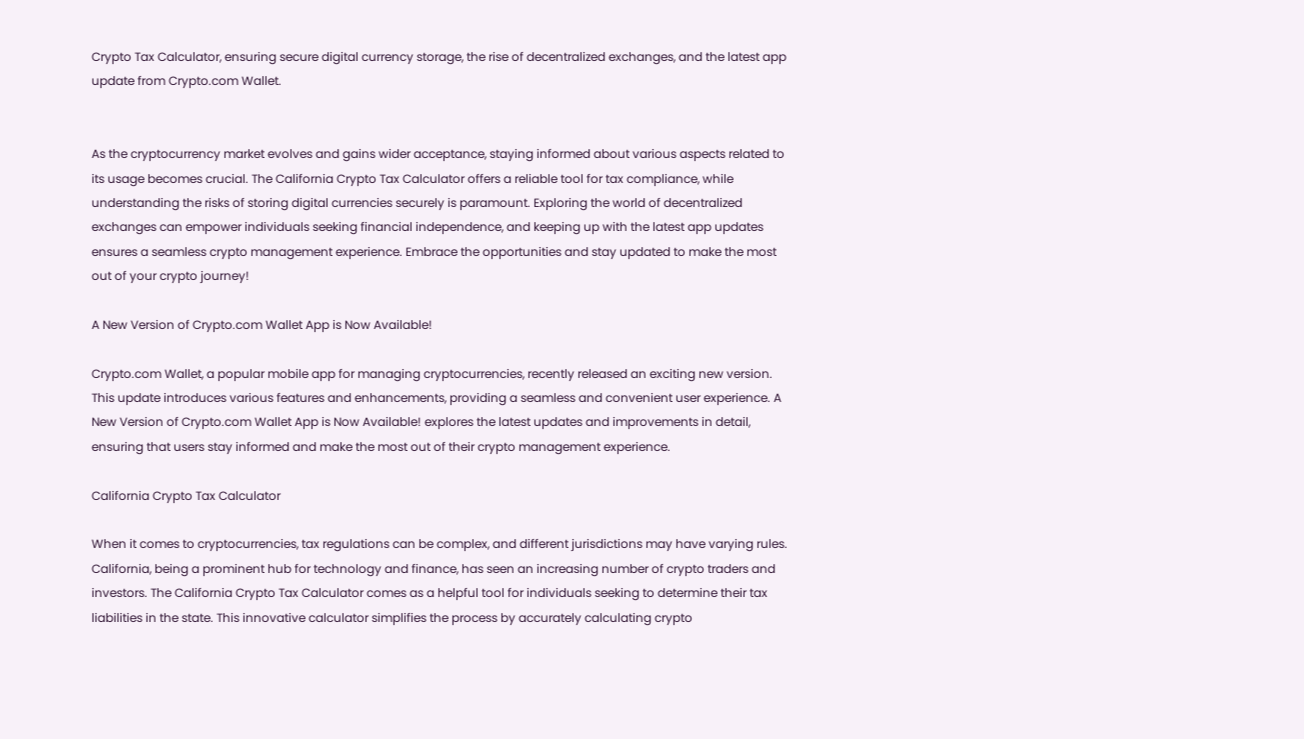Crypto Tax Calculator, ensuring secure digital currency storage, the rise of decentralized exchanges, and the latest app update from Crypto.com Wallet.


As the cryptocurrency market evolves and gains wider acceptance, staying informed about various aspects related to its usage becomes crucial. The California Crypto Tax Calculator offers a reliable tool for tax compliance, while understanding the risks of storing digital currencies securely is paramount. Exploring the world of decentralized exchanges can empower individuals seeking financial independence, and keeping up with the latest app updates ensures a seamless crypto management experience. Embrace the opportunities and stay updated to make the most out of your crypto journey!

A New Version of Crypto.com Wallet App is Now Available!

Crypto.com Wallet, a popular mobile app for managing cryptocurrencies, recently released an exciting new version. This update introduces various features and enhancements, providing a seamless and convenient user experience. A New Version of Crypto.com Wallet App is Now Available! explores the latest updates and improvements in detail, ensuring that users stay informed and make the most out of their crypto management experience.

California Crypto Tax Calculator

When it comes to cryptocurrencies, tax regulations can be complex, and different jurisdictions may have varying rules. California, being a prominent hub for technology and finance, has seen an increasing number of crypto traders and investors. The California Crypto Tax Calculator comes as a helpful tool for individuals seeking to determine their tax liabilities in the state. This innovative calculator simplifies the process by accurately calculating crypto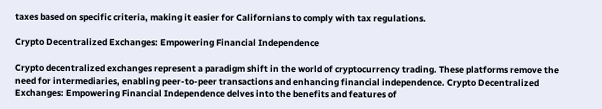taxes based on specific criteria, making it easier for Californians to comply with tax regulations.

Crypto Decentralized Exchanges: Empowering Financial Independence

Crypto decentralized exchanges represent a paradigm shift in the world of cryptocurrency trading. These platforms remove the need for intermediaries, enabling peer-to-peer transactions and enhancing financial independence. Crypto Decentralized Exchanges: Empowering Financial Independence delves into the benefits and features of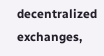decentralized exchanges,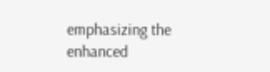emphasizing the enhanced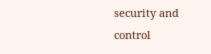security and control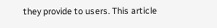they provide to users. This article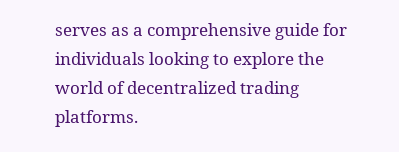serves as a comprehensive guide for individuals looking to explore the world of decentralized trading platforms.